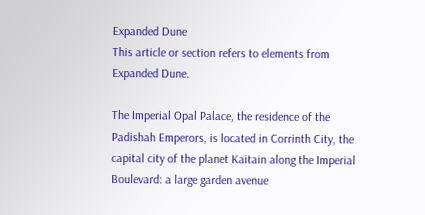Expanded Dune
This article or section refers to elements from Expanded Dune.

The Imperial Opal Palace, the residence of the Padishah Emperors, is located in Corrinth City, the capital city of the planet Kaitain along the Imperial Boulevard: a large garden avenue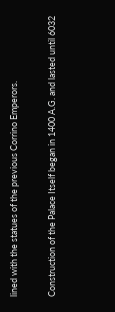lined with the statues of the previous Corrino Emperors.

Construction of the Palace Itself began in 1400 A.G. and lasted until 6032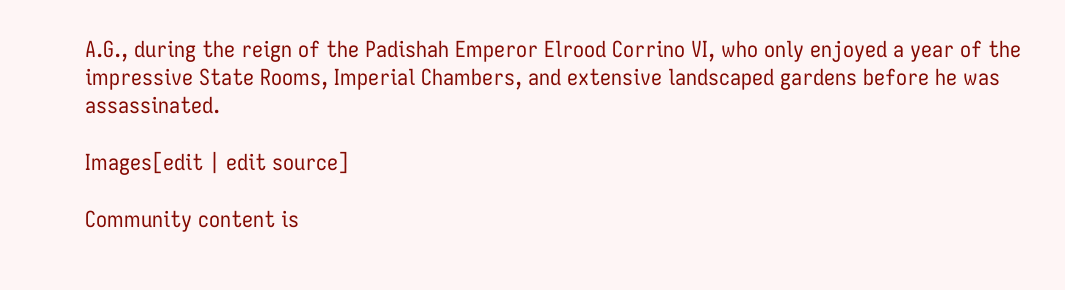A.G., during the reign of the Padishah Emperor Elrood Corrino VI, who only enjoyed a year of the impressive State Rooms, Imperial Chambers, and extensive landscaped gardens before he was assassinated.

Images[edit | edit source]

Community content is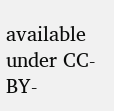available under CC-BY-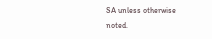SA unless otherwise noted.